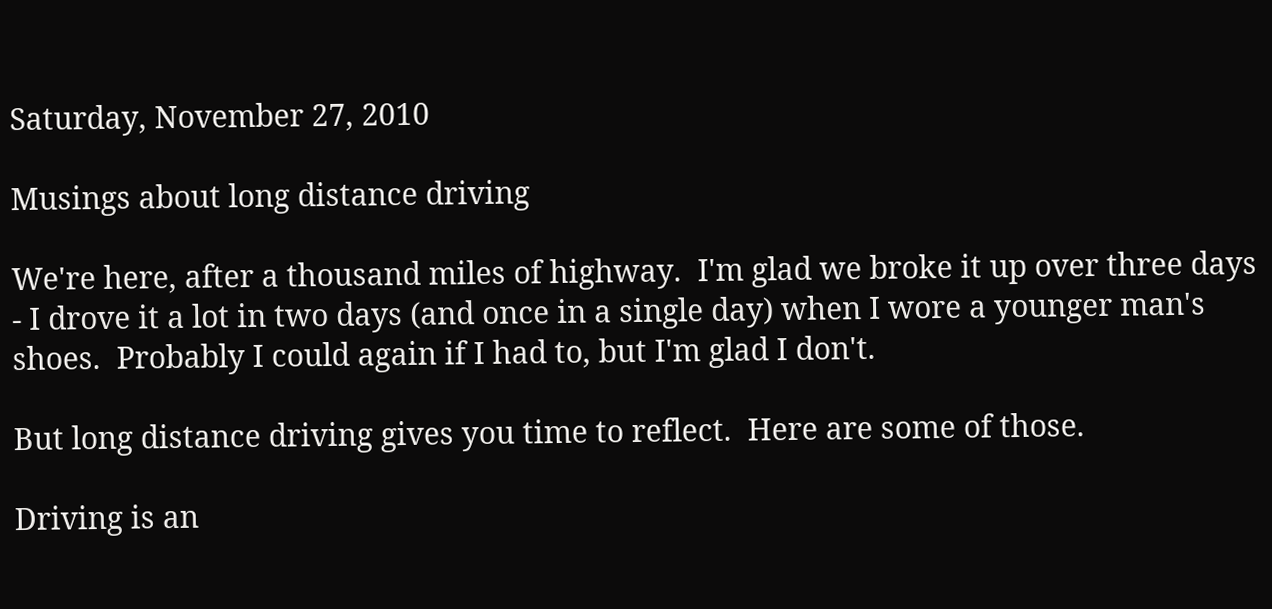Saturday, November 27, 2010

Musings about long distance driving

We're here, after a thousand miles of highway.  I'm glad we broke it up over three days - I drove it a lot in two days (and once in a single day) when I wore a younger man's shoes.  Probably I could again if I had to, but I'm glad I don't.

But long distance driving gives you time to reflect.  Here are some of those.

Driving is an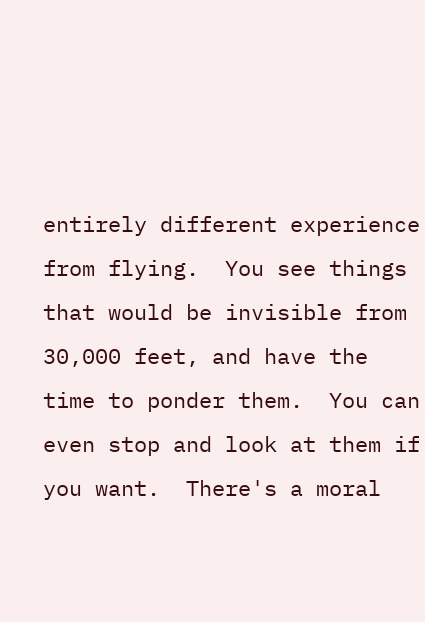entirely different experience from flying.  You see things that would be invisible from 30,000 feet, and have the time to ponder them.  You can even stop and look at them if you want.  There's a moral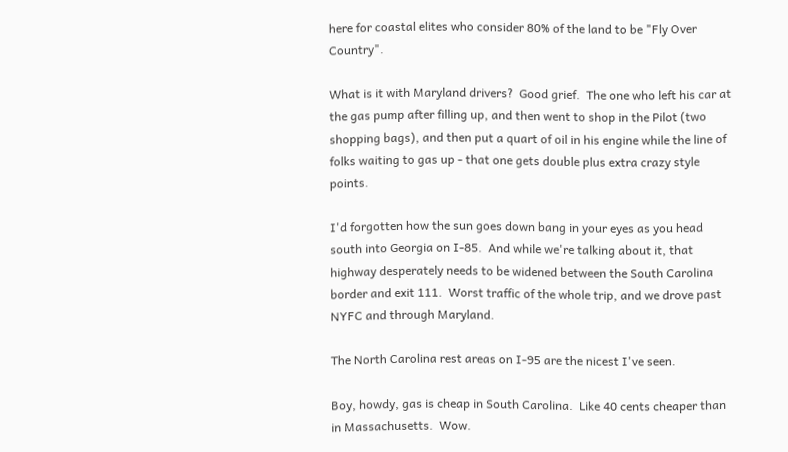here for coastal elites who consider 80% of the land to be "Fly Over Country".

What is it with Maryland drivers?  Good grief.  The one who left his car at the gas pump after filling up, and then went to shop in the Pilot (two shopping bags), and then put a quart of oil in his engine while the line of folks waiting to gas up - that one gets double plus extra crazy style points.

I'd forgotten how the sun goes down bang in your eyes as you head south into Georgia on I-85.  And while we're talking about it, that highway desperately needs to be widened between the South Carolina border and exit 111.  Worst traffic of the whole trip, and we drove past NYFC and through Maryland.

The North Carolina rest areas on I-95 are the nicest I've seen.

Boy, howdy, gas is cheap in South Carolina.  Like 40 cents cheaper than in Massachusetts.  Wow.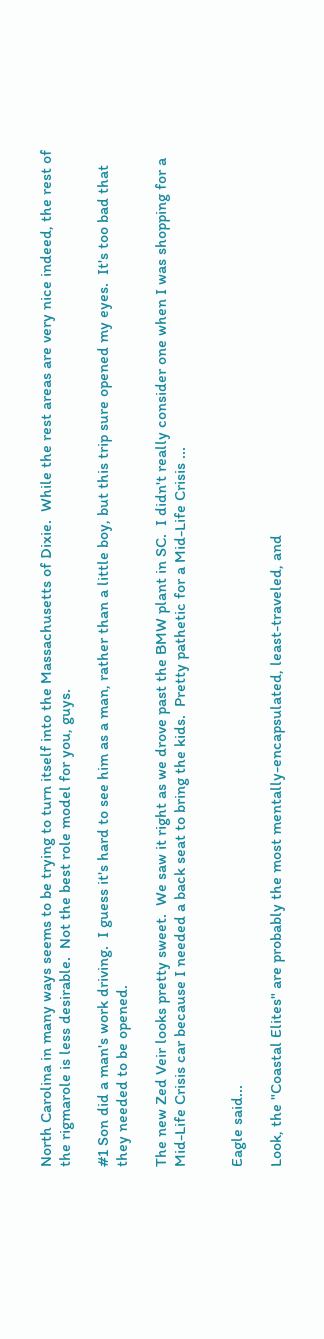North Carolina in many ways seems to be trying to turn itself into the Massachusetts of Dixie.  While the rest areas are very nice indeed, the rest of the rigmarole is less desirable.  Not the best role model for you, guys.

#1 Son did a man's work driving.  I guess it's hard to see him as a man, rather than a little boy, but this trip sure opened my eyes.  It's too bad that they needed to be opened.

The new Zed Veir looks pretty sweet.  We saw it right as we drove past the BMW plant in SC.  I didn't really consider one when I was shopping for a Mid-Life Crisis car because I needed a back seat to bring the kids.  Pretty pathetic for a Mid-Life Crisis ...


Eagle said...

Look, the "Coastal Elites" are probably the most mentally-encapsulated, least-traveled, and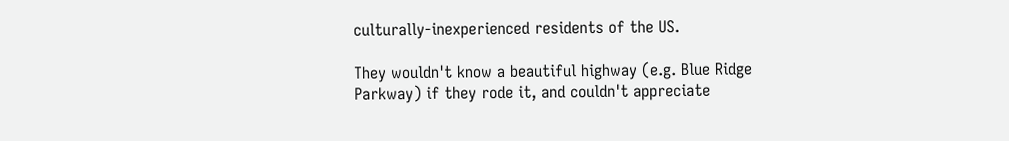culturally-inexperienced residents of the US.

They wouldn't know a beautiful highway (e.g. Blue Ridge Parkway) if they rode it, and couldn't appreciate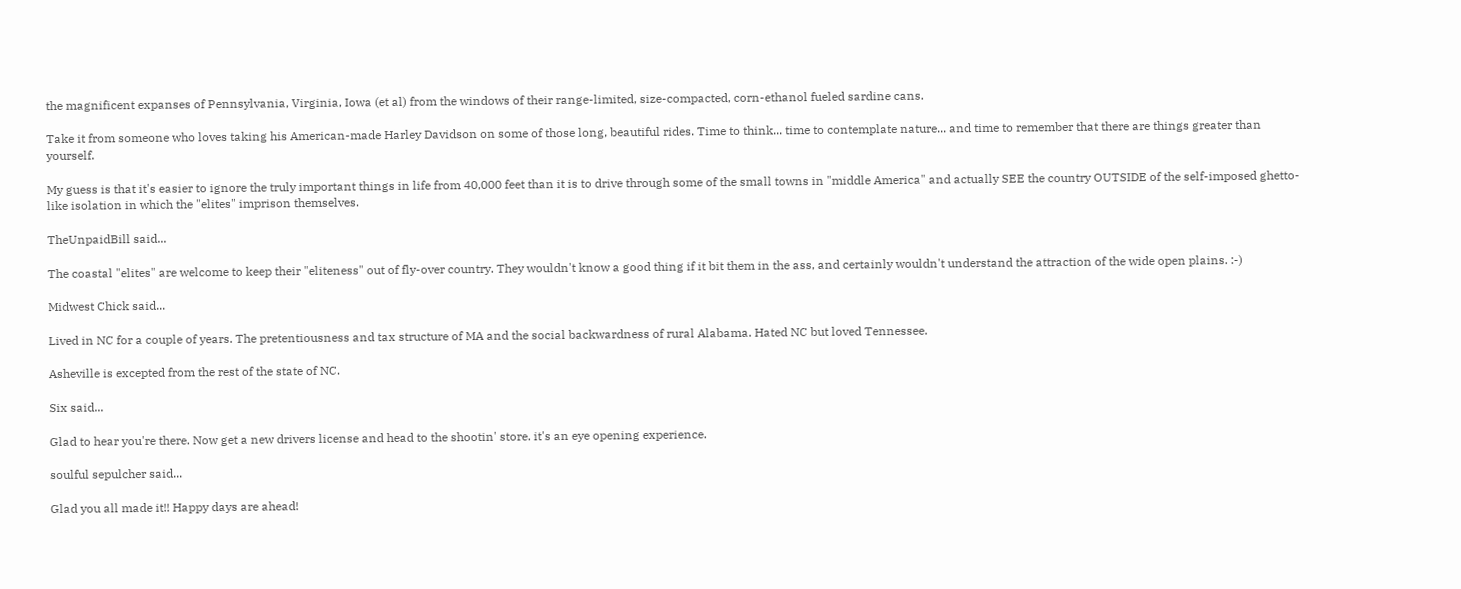the magnificent expanses of Pennsylvania, Virginia, Iowa (et al) from the windows of their range-limited, size-compacted, corn-ethanol fueled sardine cans.

Take it from someone who loves taking his American-made Harley Davidson on some of those long, beautiful rides. Time to think... time to contemplate nature... and time to remember that there are things greater than yourself.

My guess is that it's easier to ignore the truly important things in life from 40,000 feet than it is to drive through some of the small towns in "middle America" and actually SEE the country OUTSIDE of the self-imposed ghetto-like isolation in which the "elites" imprison themselves.

TheUnpaidBill said...

The coastal "elites" are welcome to keep their "eliteness" out of fly-over country. They wouldn't know a good thing if it bit them in the ass, and certainly wouldn't understand the attraction of the wide open plains. :-)

Midwest Chick said...

Lived in NC for a couple of years. The pretentiousness and tax structure of MA and the social backwardness of rural Alabama. Hated NC but loved Tennessee.

Asheville is excepted from the rest of the state of NC.

Six said...

Glad to hear you're there. Now get a new drivers license and head to the shootin' store. it's an eye opening experience.

soulful sepulcher said...

Glad you all made it!! Happy days are ahead!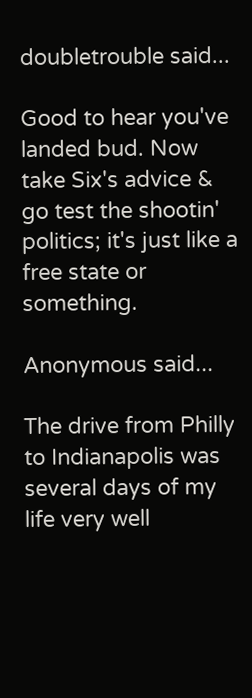doubletrouble said...

Good to hear you've landed bud. Now take Six's advice & go test the shootin' politics; it's just like a free state or something.

Anonymous said...

The drive from Philly to Indianapolis was several days of my life very well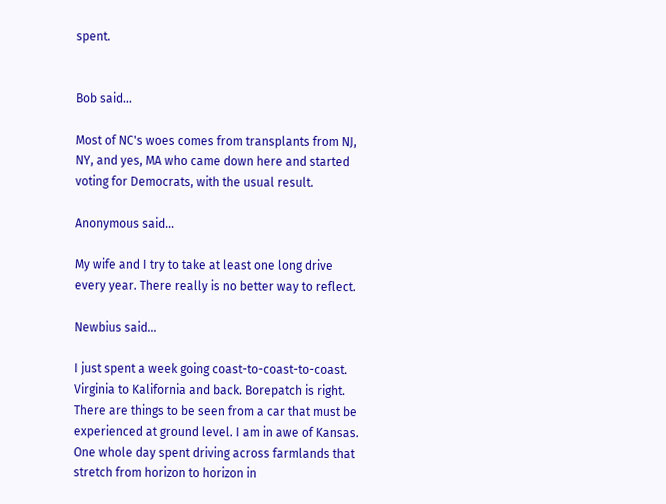spent.


Bob said...

Most of NC's woes comes from transplants from NJ, NY, and yes, MA who came down here and started voting for Democrats, with the usual result.

Anonymous said...

My wife and I try to take at least one long drive every year. There really is no better way to reflect.

Newbius said...

I just spent a week going coast-to-coast-to-coast. Virginia to Kalifornia and back. Borepatch is right. There are things to be seen from a car that must be experienced at ground level. I am in awe of Kansas. One whole day spent driving across farmlands that stretch from horizon to horizon in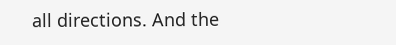all directions. And the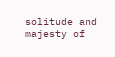solitude and majesty of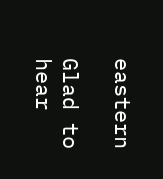eastern

Glad to hear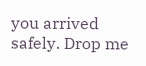you arrived safely. Drop me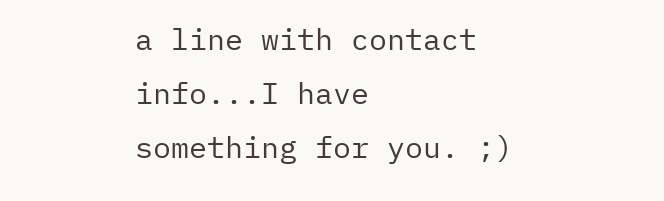a line with contact info...I have something for you. ;)